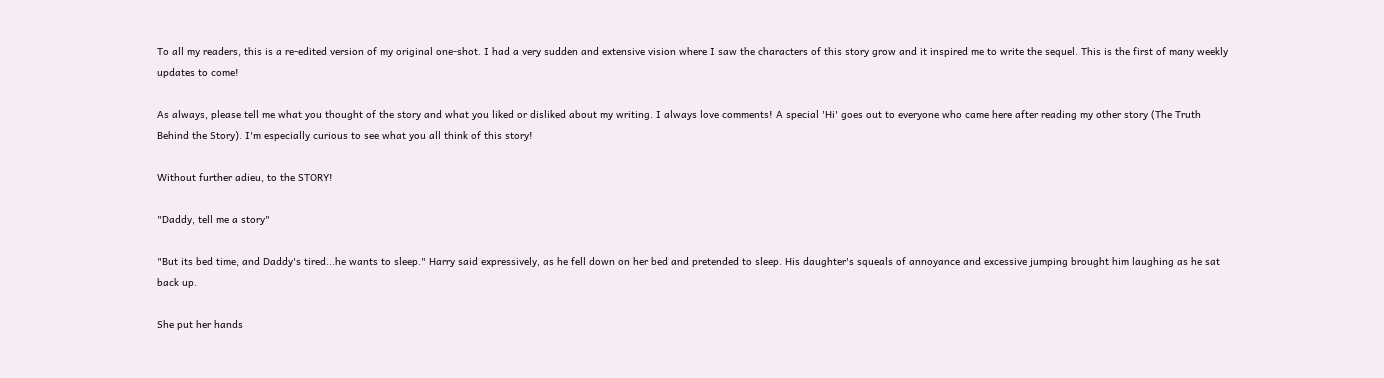To all my readers, this is a re-edited version of my original one-shot. I had a very sudden and extensive vision where I saw the characters of this story grow and it inspired me to write the sequel. This is the first of many weekly updates to come!

As always, please tell me what you thought of the story and what you liked or disliked about my writing. I always love comments! A special 'Hi' goes out to everyone who came here after reading my other story (The Truth Behind the Story). I'm especially curious to see what you all think of this story!

Without further adieu, to the STORY!

"Daddy, tell me a story"

"But its bed time, and Daddy's tired...he wants to sleep." Harry said expressively, as he fell down on her bed and pretended to sleep. His daughter's squeals of annoyance and excessive jumping brought him laughing as he sat back up.

She put her hands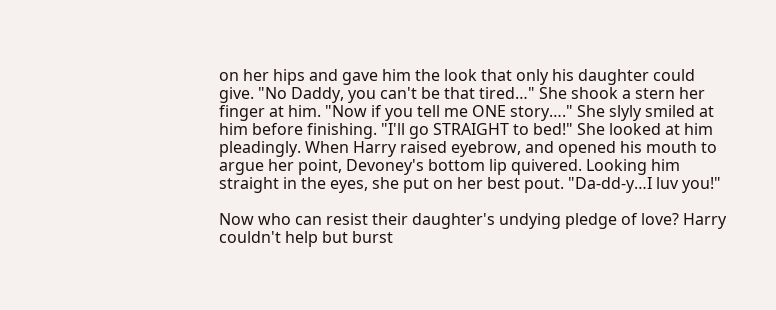on her hips and gave him the look that only his daughter could give. "No Daddy, you can't be that tired…" She shook a stern her finger at him. "Now if you tell me ONE story…." She slyly smiled at him before finishing. "I'll go STRAIGHT to bed!" She looked at him pleadingly. When Harry raised eyebrow, and opened his mouth to argue her point, Devoney's bottom lip quivered. Looking him straight in the eyes, she put on her best pout. "Da-dd-y…I luv you!"

Now who can resist their daughter's undying pledge of love? Harry couldn't help but burst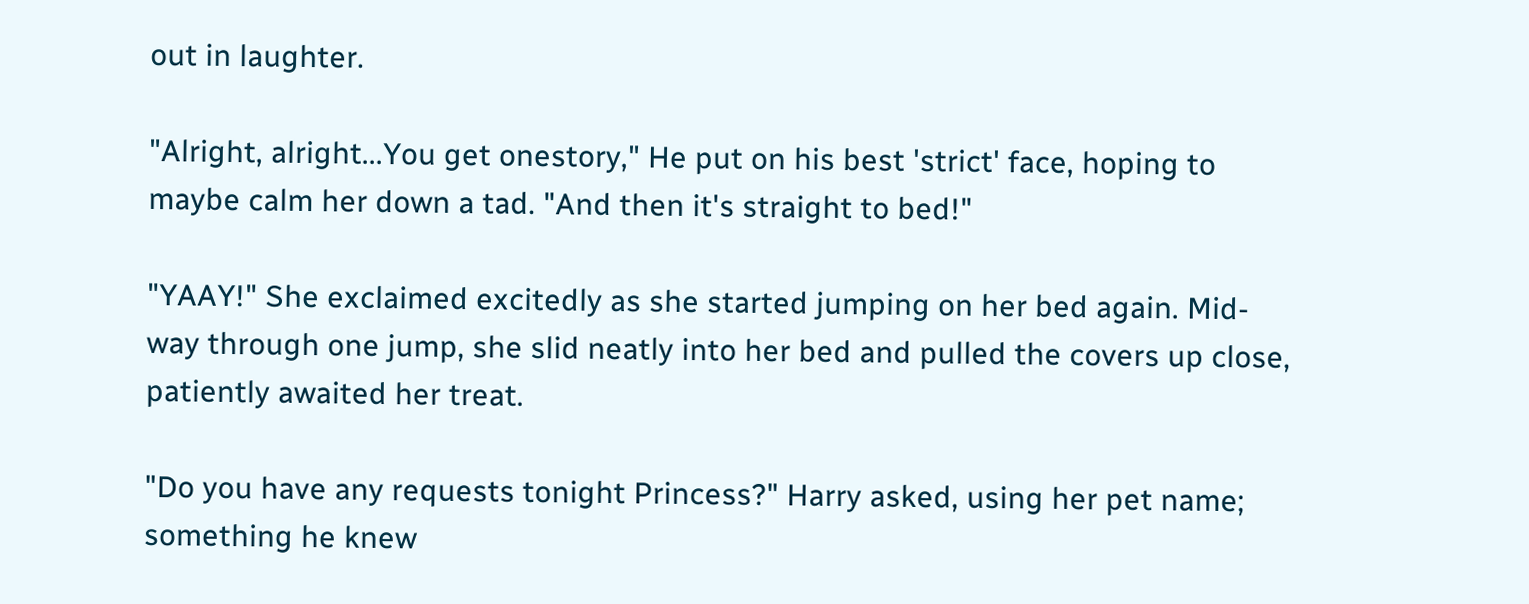out in laughter.

"Alright, alright...You get onestory," He put on his best 'strict' face, hoping to maybe calm her down a tad. "And then it's straight to bed!"

"YAAY!" She exclaimed excitedly as she started jumping on her bed again. Mid-way through one jump, she slid neatly into her bed and pulled the covers up close, patiently awaited her treat.

"Do you have any requests tonight Princess?" Harry asked, using her pet name; something he knew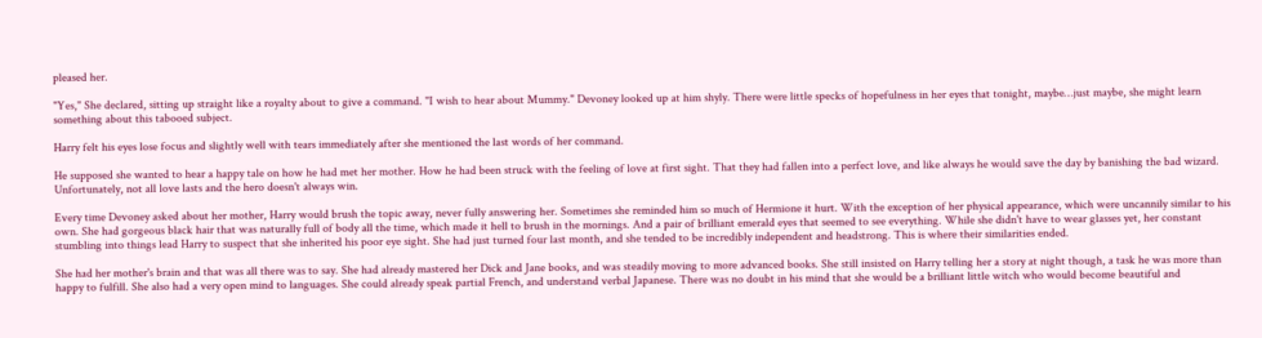pleased her.

"Yes," She declared, sitting up straight like a royalty about to give a command. "I wish to hear about Mummy." Devoney looked up at him shyly. There were little specks of hopefulness in her eyes that tonight, maybe…just maybe, she might learn something about this tabooed subject.

Harry felt his eyes lose focus and slightly well with tears immediately after she mentioned the last words of her command.

He supposed she wanted to hear a happy tale on how he had met her mother. How he had been struck with the feeling of love at first sight. That they had fallen into a perfect love, and like always he would save the day by banishing the bad wizard. Unfortunately, not all love lasts and the hero doesn't always win.

Every time Devoney asked about her mother, Harry would brush the topic away, never fully answering her. Sometimes she reminded him so much of Hermione it hurt. With the exception of her physical appearance, which were uncannily similar to his own. She had gorgeous black hair that was naturally full of body all the time, which made it hell to brush in the mornings. And a pair of brilliant emerald eyes that seemed to see everything. While she didn't have to wear glasses yet, her constant stumbling into things lead Harry to suspect that she inherited his poor eye sight. She had just turned four last month, and she tended to be incredibly independent and headstrong. This is where their similarities ended.

She had her mother's brain and that was all there was to say. She had already mastered her Dick and Jane books, and was steadily moving to more advanced books. She still insisted on Harry telling her a story at night though, a task he was more than happy to fulfill. She also had a very open mind to languages. She could already speak partial French, and understand verbal Japanese. There was no doubt in his mind that she would be a brilliant little witch who would become beautiful and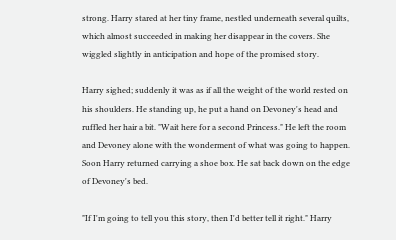strong. Harry stared at her tiny frame, nestled underneath several quilts, which almost succeeded in making her disappear in the covers. She wiggled slightly in anticipation and hope of the promised story.

Harry sighed; suddenly it was as if all the weight of the world rested on his shoulders. He standing up, he put a hand on Devoney's head and ruffled her hair a bit. "Wait here for a second Princess." He left the room and Devoney alone with the wonderment of what was going to happen. Soon Harry returned carrying a shoe box. He sat back down on the edge of Devoney's bed.

"If I'm going to tell you this story, then I'd better tell it right." Harry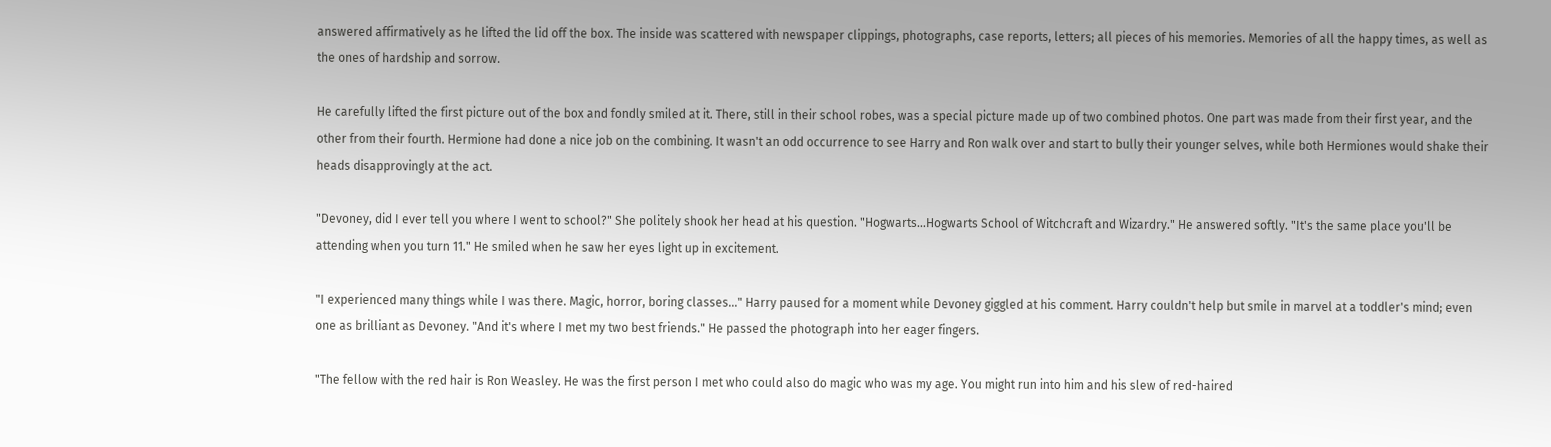answered affirmatively as he lifted the lid off the box. The inside was scattered with newspaper clippings, photographs, case reports, letters; all pieces of his memories. Memories of all the happy times, as well as the ones of hardship and sorrow.

He carefully lifted the first picture out of the box and fondly smiled at it. There, still in their school robes, was a special picture made up of two combined photos. One part was made from their first year, and the other from their fourth. Hermione had done a nice job on the combining. It wasn't an odd occurrence to see Harry and Ron walk over and start to bully their younger selves, while both Hermiones would shake their heads disapprovingly at the act.

"Devoney, did I ever tell you where I went to school?" She politely shook her head at his question. "Hogwarts...Hogwarts School of Witchcraft and Wizardry." He answered softly. "It's the same place you'll be attending when you turn 11." He smiled when he saw her eyes light up in excitement.

"I experienced many things while I was there. Magic, horror, boring classes..." Harry paused for a moment while Devoney giggled at his comment. Harry couldn't help but smile in marvel at a toddler's mind; even one as brilliant as Devoney. "And it's where I met my two best friends." He passed the photograph into her eager fingers.

"The fellow with the red hair is Ron Weasley. He was the first person I met who could also do magic who was my age. You might run into him and his slew of red-haired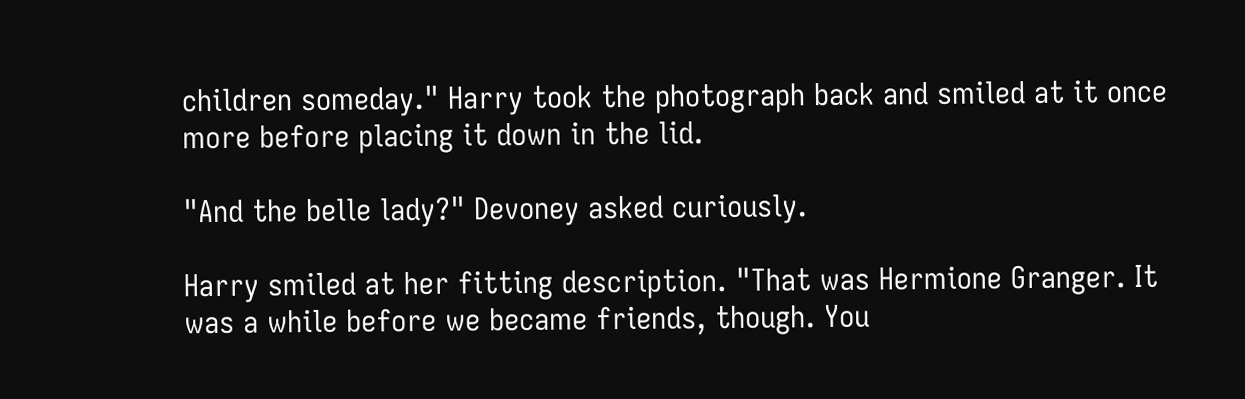children someday." Harry took the photograph back and smiled at it once more before placing it down in the lid.

"And the belle lady?" Devoney asked curiously.

Harry smiled at her fitting description. "That was Hermione Granger. It was a while before we became friends, though. You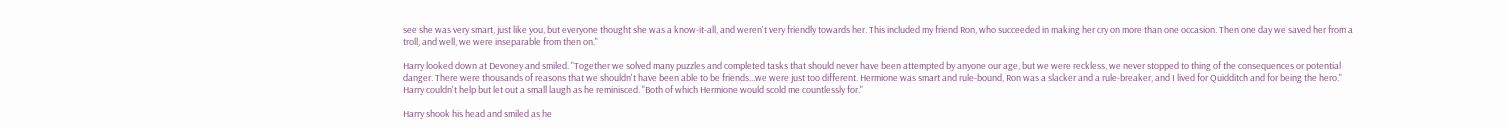see she was very smart, just like you, but everyone thought she was a know-it-all, and weren't very friendly towards her. This included my friend Ron, who succeeded in making her cry on more than one occasion. Then one day we saved her from a troll, and well, we were inseparable from then on."

Harry looked down at Devoney and smiled. "Together we solved many puzzles and completed tasks that should never have been attempted by anyone our age, but we were reckless, we never stopped to thing of the consequences or potential danger. There were thousands of reasons that we shouldn't have been able to be friends...we were just too different. Hermione was smart and rule-bound, Ron was a slacker and a rule-breaker, and I lived for Quidditch and for being the hero." Harry couldn't help but let out a small laugh as he reminisced. "Both of which Hermione would scold me countlessly for."

Harry shook his head and smiled as he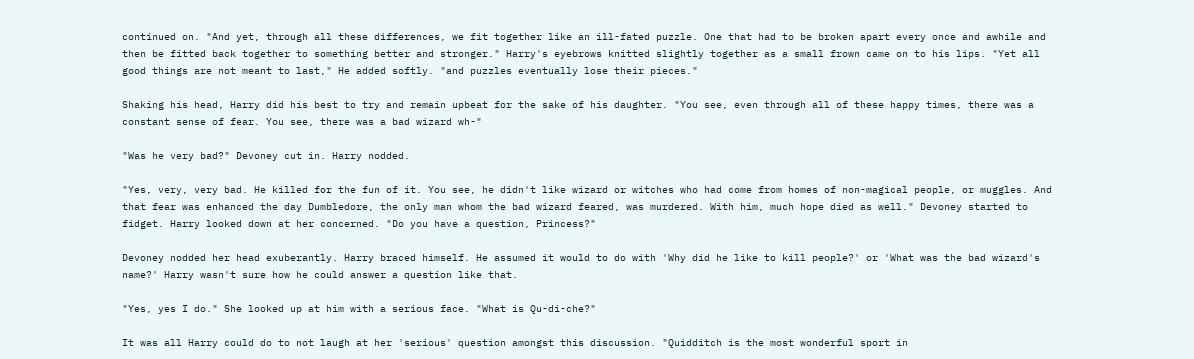continued on. "And yet, through all these differences, we fit together like an ill-fated puzzle. One that had to be broken apart every once and awhile and then be fitted back together to something better and stronger." Harry's eyebrows knitted slightly together as a small frown came on to his lips. "Yet all good things are not meant to last," He added softly. "and puzzles eventually lose their pieces."

Shaking his head, Harry did his best to try and remain upbeat for the sake of his daughter. "You see, even through all of these happy times, there was a constant sense of fear. You see, there was a bad wizard wh-"

"Was he very bad?" Devoney cut in. Harry nodded.

"Yes, very, very bad. He killed for the fun of it. You see, he didn't like wizard or witches who had come from homes of non-magical people, or muggles. And that fear was enhanced the day Dumbledore, the only man whom the bad wizard feared, was murdered. With him, much hope died as well." Devoney started to fidget. Harry looked down at her concerned. "Do you have a question, Princess?"

Devoney nodded her head exuberantly. Harry braced himself. He assumed it would to do with 'Why did he like to kill people?' or 'What was the bad wizard's name?' Harry wasn't sure how he could answer a question like that.

"Yes, yes I do." She looked up at him with a serious face. "What is Qu-di-che?"

It was all Harry could do to not laugh at her 'serious' question amongst this discussion. "Quidditch is the most wonderful sport in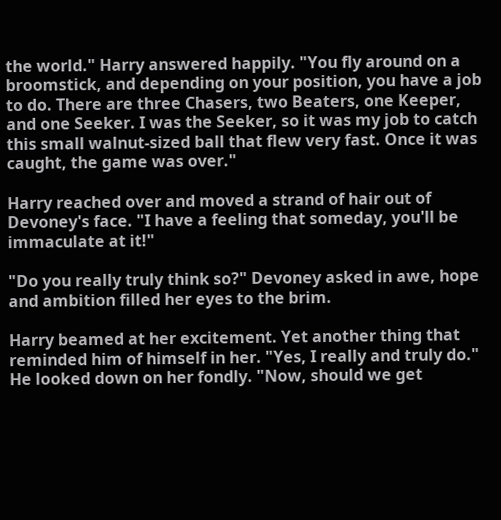the world." Harry answered happily. "You fly around on a broomstick, and depending on your position, you have a job to do. There are three Chasers, two Beaters, one Keeper, and one Seeker. I was the Seeker, so it was my job to catch this small walnut-sized ball that flew very fast. Once it was caught, the game was over."

Harry reached over and moved a strand of hair out of Devoney's face. "I have a feeling that someday, you'll be immaculate at it!"

"Do you really truly think so?" Devoney asked in awe, hope and ambition filled her eyes to the brim.

Harry beamed at her excitement. Yet another thing that reminded him of himself in her. "Yes, I really and truly do." He looked down on her fondly. "Now, should we get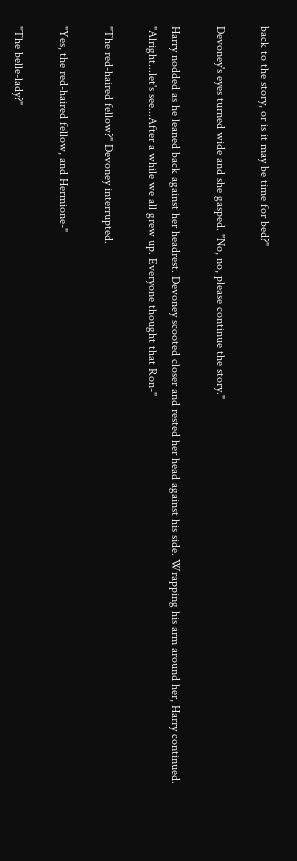back to the story, or is it may be time for bed?"

Devoney's eyes turned wide and she gasped. "No, no, please continue the story."

Harry nodded as he leaned back against her headrest. Devoney scooted closer and rested her head against his side. Wrapping his arm around her, Harry continued. "Alright...let's see...After a while we all grew up. Everyone thought that Ron-"

"The red-haired fellow?" Devoney interrupted.

"Yes, the red-haired fellow, and Hermione-"

"The belle-lady?"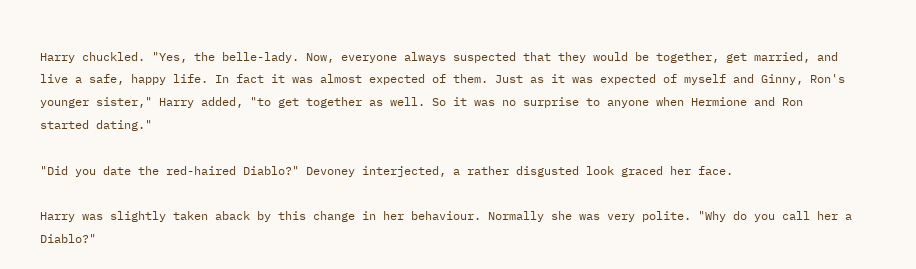Harry chuckled. "Yes, the belle-lady. Now, everyone always suspected that they would be together, get married, and live a safe, happy life. In fact it was almost expected of them. Just as it was expected of myself and Ginny, Ron's younger sister," Harry added, "to get together as well. So it was no surprise to anyone when Hermione and Ron started dating."

"Did you date the red-haired Diablo?" Devoney interjected, a rather disgusted look graced her face.

Harry was slightly taken aback by this change in her behaviour. Normally she was very polite. "Why do you call her a Diablo?"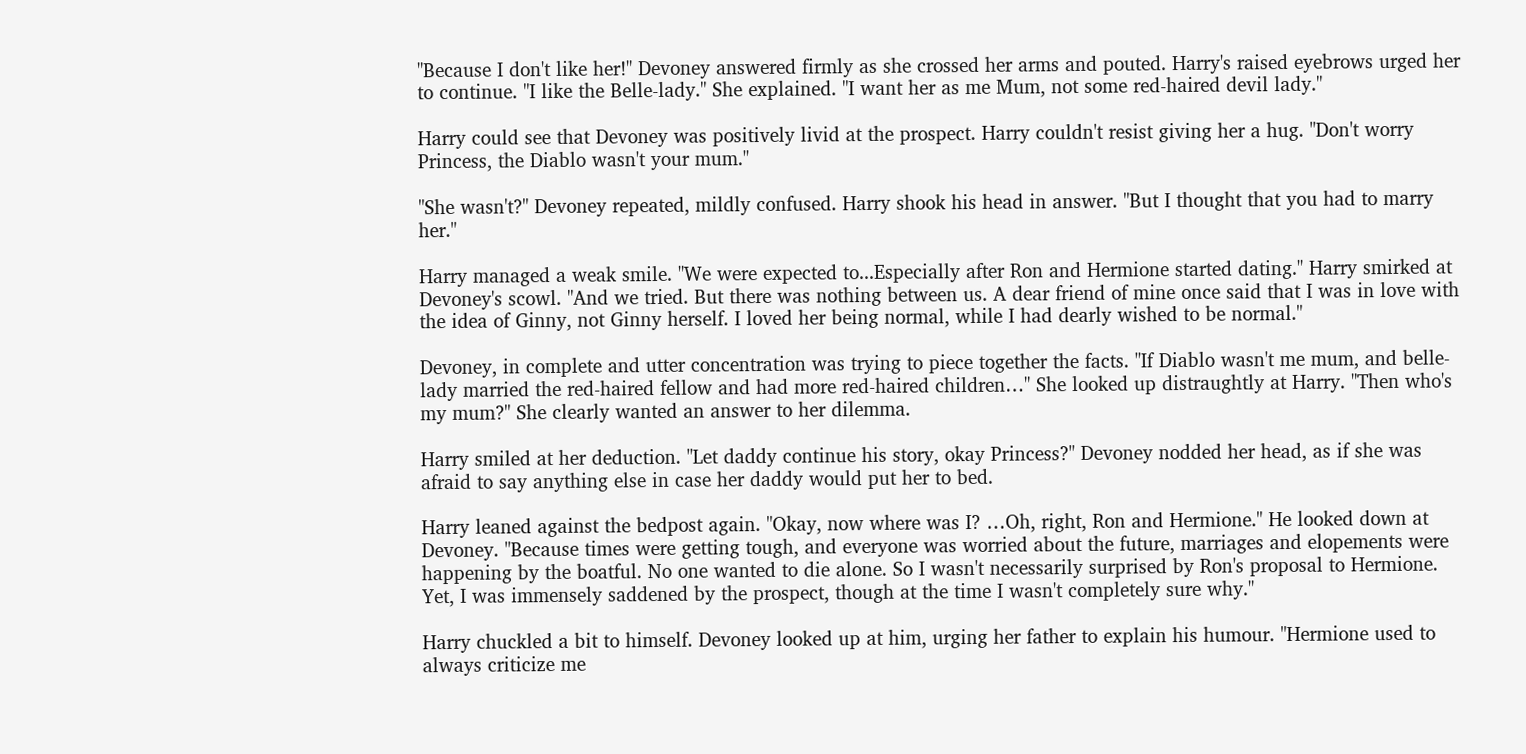"Because I don't like her!" Devoney answered firmly as she crossed her arms and pouted. Harry's raised eyebrows urged her to continue. "I like the Belle-lady." She explained. "I want her as me Mum, not some red-haired devil lady."

Harry could see that Devoney was positively livid at the prospect. Harry couldn't resist giving her a hug. "Don't worry Princess, the Diablo wasn't your mum."

"She wasn't?" Devoney repeated, mildly confused. Harry shook his head in answer. "But I thought that you had to marry her."

Harry managed a weak smile. "We were expected to...Especially after Ron and Hermione started dating." Harry smirked at Devoney's scowl. "And we tried. But there was nothing between us. A dear friend of mine once said that I was in love with the idea of Ginny, not Ginny herself. I loved her being normal, while I had dearly wished to be normal."

Devoney, in complete and utter concentration was trying to piece together the facts. "If Diablo wasn't me mum, and belle-lady married the red-haired fellow and had more red-haired children…" She looked up distraughtly at Harry. "Then who's my mum?" She clearly wanted an answer to her dilemma.

Harry smiled at her deduction. "Let daddy continue his story, okay Princess?" Devoney nodded her head, as if she was afraid to say anything else in case her daddy would put her to bed.

Harry leaned against the bedpost again. "Okay, now where was I? …Oh, right, Ron and Hermione." He looked down at Devoney. "Because times were getting tough, and everyone was worried about the future, marriages and elopements were happening by the boatful. No one wanted to die alone. So I wasn't necessarily surprised by Ron's proposal to Hermione. Yet, I was immensely saddened by the prospect, though at the time I wasn't completely sure why."

Harry chuckled a bit to himself. Devoney looked up at him, urging her father to explain his humour. "Hermione used to always criticize me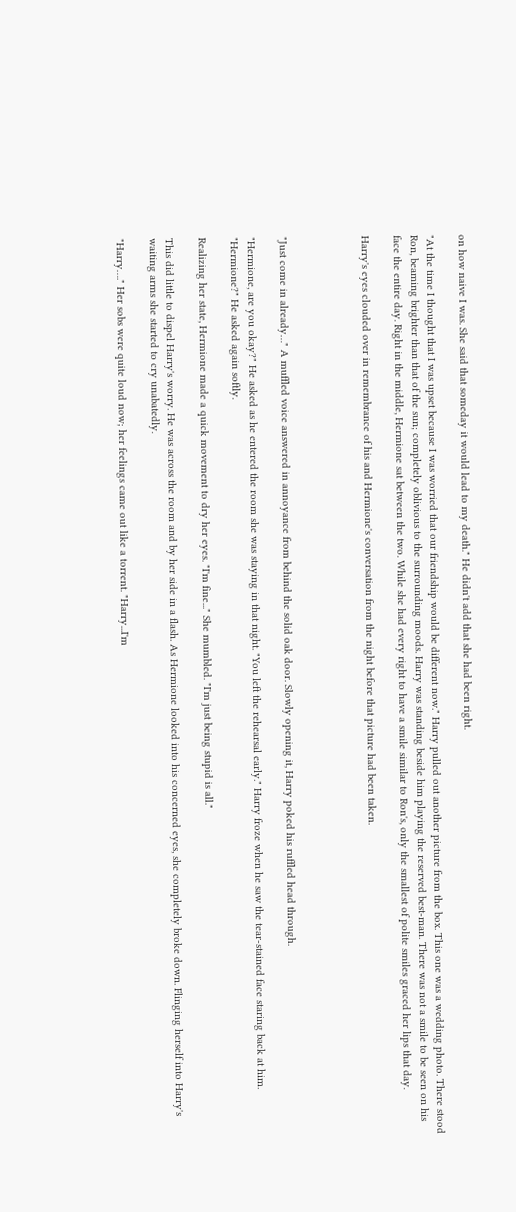on how naive I was. She said that someday it would lead to my death." He didn't add that she had been right.

"At the time I thought that I was upset because I was worried that our friendship would be different now." Harry pulled out another picture from the box. This one was a wedding photo. There stood Ron, beaming brighter than that of the sun; completely oblivious to the surrounding moods. Harry was standing beside him playing the reserved best-man. There was not a smile to be seen on his face the entire day. Right in the middle, Hermione sat between the two. While she had every right to have a smile similar to Ron's, only the smallest of polite smiles graced her lips that day.

Harry's eyes clouded over in remembrance of his and Hermione's conversation from the night before that picture had been taken.




"Just come in already…" A muffled voice answered in annoyance from behind the solid oak door. Slowly opening it, Harry poked his ruffled head through.

"Hermione, are you okay?" He asked as he entered the room she was staying in that night. "You left the rehearsal early." Harry froze when he saw the tear-stained face staring back at him. "Hermione?" He asked again softly.

Realizing her state, Hermione made a quick movement to dry her eyes. "I'm fine..." She mumbled. "I'm just being stupid is all."

This did little to dispel Harry's worry. He was across the room and by her side in a flash. As Hermione looked into his concerned eyes, she completely broke down. Flinging herself into Harry's waiting arms she started to cry unabatedly.

"Harry…." Her sobs were quite loud now; her feelings came out like a torrent. "Harry...I'm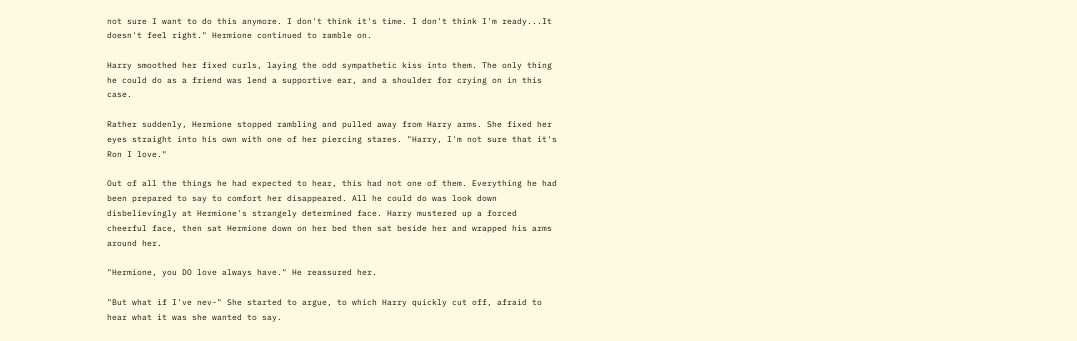not sure I want to do this anymore. I don't think it's time. I don't think I'm ready...It doesn't feel right." Hermione continued to ramble on.

Harry smoothed her fixed curls, laying the odd sympathetic kiss into them. The only thing he could do as a friend was lend a supportive ear, and a shoulder for crying on in this case.

Rather suddenly, Hermione stopped rambling and pulled away from Harry arms. She fixed her eyes straight into his own with one of her piercing stares. "Harry, I'm not sure that it's Ron I love."

Out of all the things he had expected to hear, this had not one of them. Everything he had been prepared to say to comfort her disappeared. All he could do was look down disbelievingly at Hermione's strangely determined face. Harry mustered up a forced cheerful face, then sat Hermione down on her bed then sat beside her and wrapped his arms around her.

"Hermione, you DO love always have." He reassured her.

"But what if I've nev-" She started to argue, to which Harry quickly cut off, afraid to hear what it was she wanted to say.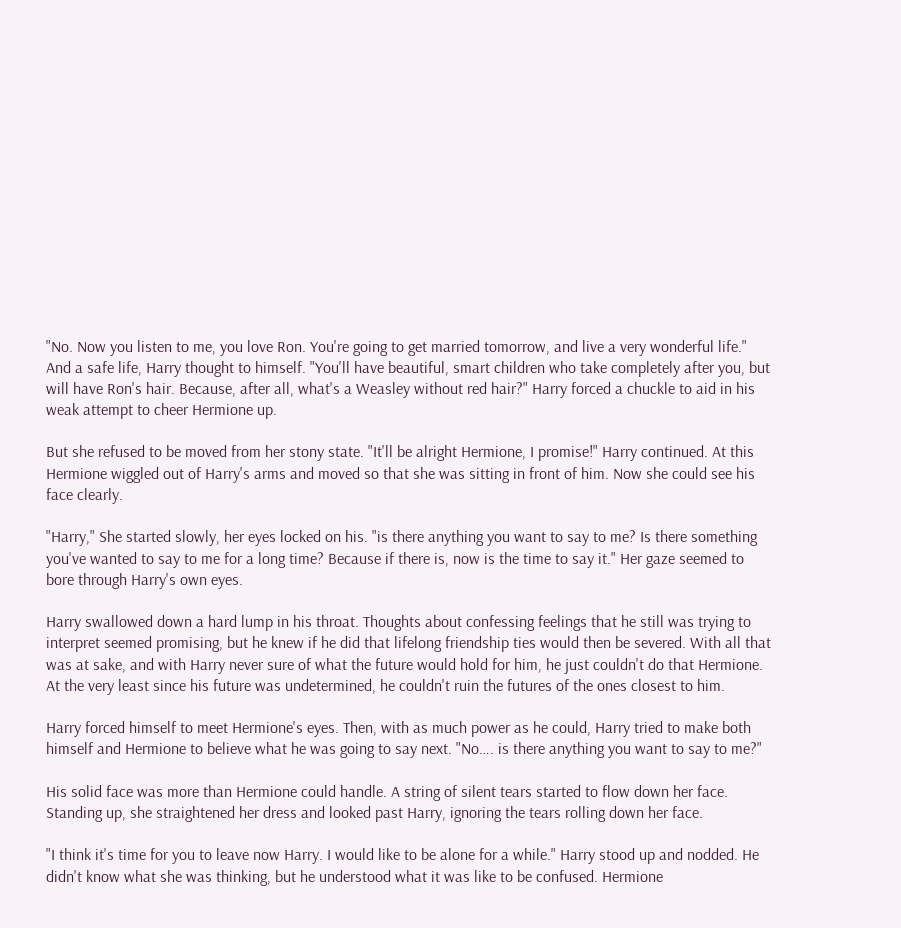"No. Now you listen to me, you love Ron. You're going to get married tomorrow, and live a very wonderful life." And a safe life, Harry thought to himself. "You'll have beautiful, smart children who take completely after you, but will have Ron's hair. Because, after all, what's a Weasley without red hair?" Harry forced a chuckle to aid in his weak attempt to cheer Hermione up.

But she refused to be moved from her stony state. "It'll be alright Hermione, I promise!" Harry continued. At this Hermione wiggled out of Harry's arms and moved so that she was sitting in front of him. Now she could see his face clearly.

"Harry," She started slowly, her eyes locked on his. "is there anything you want to say to me? Is there something you've wanted to say to me for a long time? Because if there is, now is the time to say it." Her gaze seemed to bore through Harry's own eyes.

Harry swallowed down a hard lump in his throat. Thoughts about confessing feelings that he still was trying to interpret seemed promising, but he knew if he did that lifelong friendship ties would then be severed. With all that was at sake, and with Harry never sure of what the future would hold for him, he just couldn't do that Hermione. At the very least since his future was undetermined, he couldn't ruin the futures of the ones closest to him.

Harry forced himself to meet Hermione's eyes. Then, with as much power as he could, Harry tried to make both himself and Hermione to believe what he was going to say next. "No…. is there anything you want to say to me?"

His solid face was more than Hermione could handle. A string of silent tears started to flow down her face. Standing up, she straightened her dress and looked past Harry, ignoring the tears rolling down her face.

"I think it's time for you to leave now Harry. I would like to be alone for a while." Harry stood up and nodded. He didn't know what she was thinking, but he understood what it was like to be confused. Hermione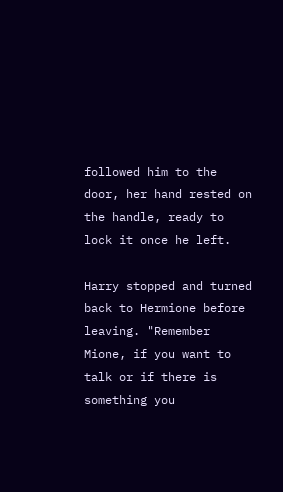followed him to the door, her hand rested on the handle, ready to lock it once he left.

Harry stopped and turned back to Hermione before leaving. "Remember Mione, if you want to talk or if there is something you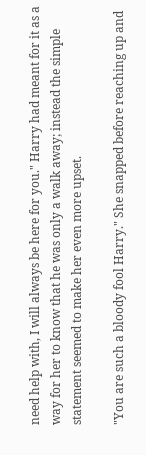need help with, I will always be here for you." Harry had meant for it as a way for her to know that he was only a walk away; instead the simple statement seemed to make her even more upset.

"You are such a bloody fool Harry." She snapped before reaching up and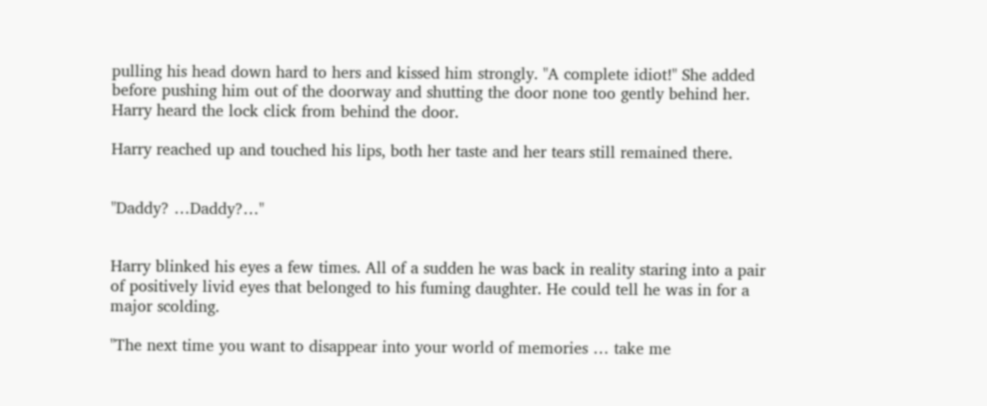pulling his head down hard to hers and kissed him strongly. "A complete idiot!" She added before pushing him out of the doorway and shutting the door none too gently behind her. Harry heard the lock click from behind the door.

Harry reached up and touched his lips, both her taste and her tears still remained there.


"Daddy? …Daddy?…"


Harry blinked his eyes a few times. All of a sudden he was back in reality staring into a pair of positively livid eyes that belonged to his fuming daughter. He could tell he was in for a major scolding.

"The next time you want to disappear into your world of memories … take me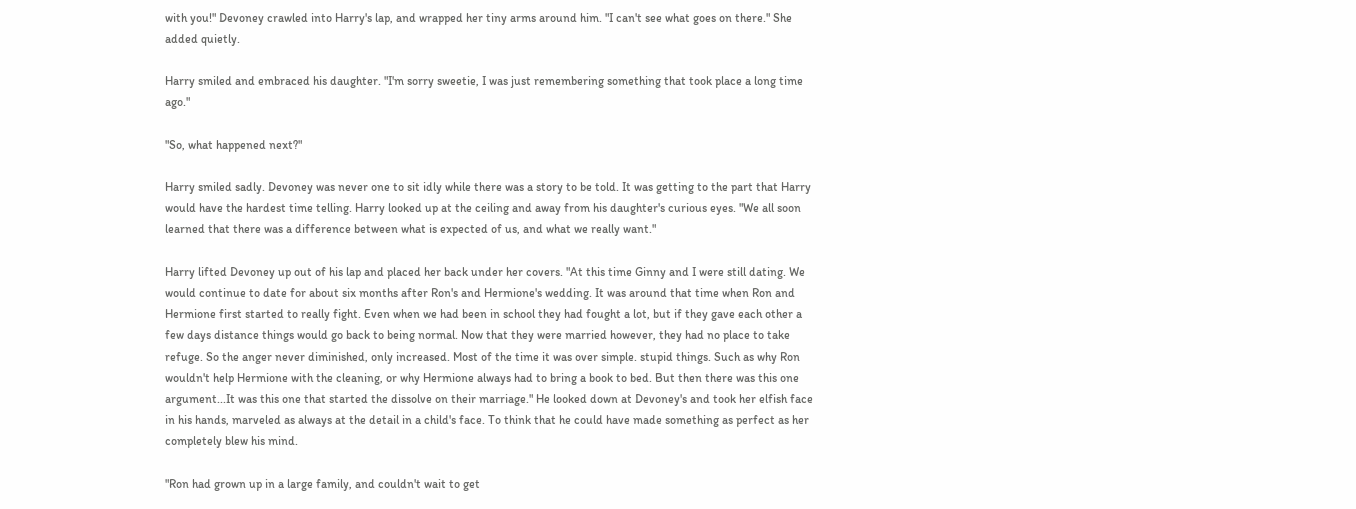with you!" Devoney crawled into Harry's lap, and wrapped her tiny arms around him. "I can't see what goes on there." She added quietly.

Harry smiled and embraced his daughter. "I'm sorry sweetie, I was just remembering something that took place a long time ago."

"So, what happened next?"

Harry smiled sadly. Devoney was never one to sit idly while there was a story to be told. It was getting to the part that Harry would have the hardest time telling. Harry looked up at the ceiling and away from his daughter's curious eyes. "We all soon learned that there was a difference between what is expected of us, and what we really want."

Harry lifted Devoney up out of his lap and placed her back under her covers. "At this time Ginny and I were still dating. We would continue to date for about six months after Ron's and Hermione's wedding. It was around that time when Ron and Hermione first started to really fight. Even when we had been in school they had fought a lot, but if they gave each other a few days distance things would go back to being normal. Now that they were married however, they had no place to take refuge. So the anger never diminished, only increased. Most of the time it was over simple. stupid things. Such as why Ron wouldn't help Hermione with the cleaning, or why Hermione always had to bring a book to bed. But then there was this one argument...It was this one that started the dissolve on their marriage." He looked down at Devoney's and took her elfish face in his hands, marveled as always at the detail in a child's face. To think that he could have made something as perfect as her completely blew his mind.

"Ron had grown up in a large family, and couldn't wait to get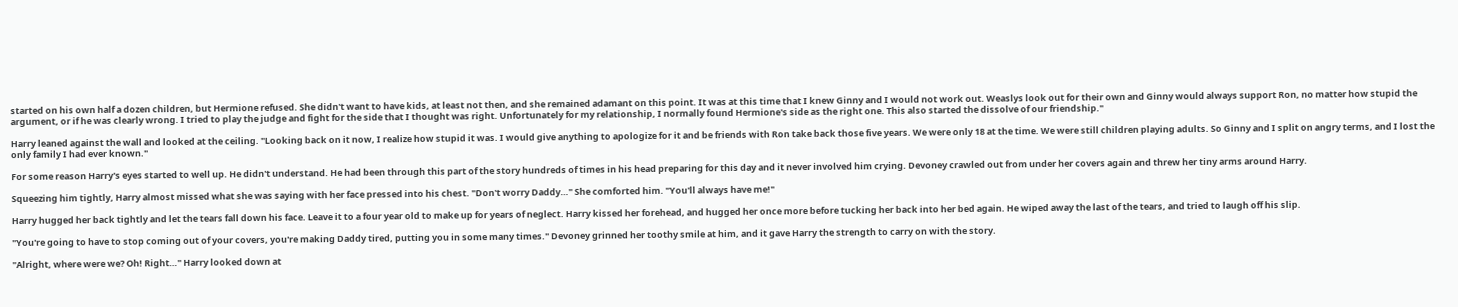started on his own half a dozen children, but Hermione refused. She didn't want to have kids, at least not then, and she remained adamant on this point. It was at this time that I knew Ginny and I would not work out. Weaslys look out for their own and Ginny would always support Ron, no matter how stupid the argument, or if he was clearly wrong. I tried to play the judge and fight for the side that I thought was right. Unfortunately for my relationship, I normally found Hermione's side as the right one. This also started the dissolve of our friendship."

Harry leaned against the wall and looked at the ceiling. "Looking back on it now, I realize how stupid it was. I would give anything to apologize for it and be friends with Ron take back those five years. We were only 18 at the time. We were still children playing adults. So Ginny and I split on angry terms, and I lost the only family I had ever known."

For some reason Harry's eyes started to well up. He didn't understand. He had been through this part of the story hundreds of times in his head preparing for this day and it never involved him crying. Devoney crawled out from under her covers again and threw her tiny arms around Harry.

Squeezing him tightly, Harry almost missed what she was saying with her face pressed into his chest. "Don't worry Daddy…" She comforted him. "You'll always have me!"

Harry hugged her back tightly and let the tears fall down his face. Leave it to a four year old to make up for years of neglect. Harry kissed her forehead, and hugged her once more before tucking her back into her bed again. He wiped away the last of the tears, and tried to laugh off his slip.

"You're going to have to stop coming out of your covers, you're making Daddy tired, putting you in some many times." Devoney grinned her toothy smile at him, and it gave Harry the strength to carry on with the story.

"Alright, where were we? Oh! Right…" Harry looked down at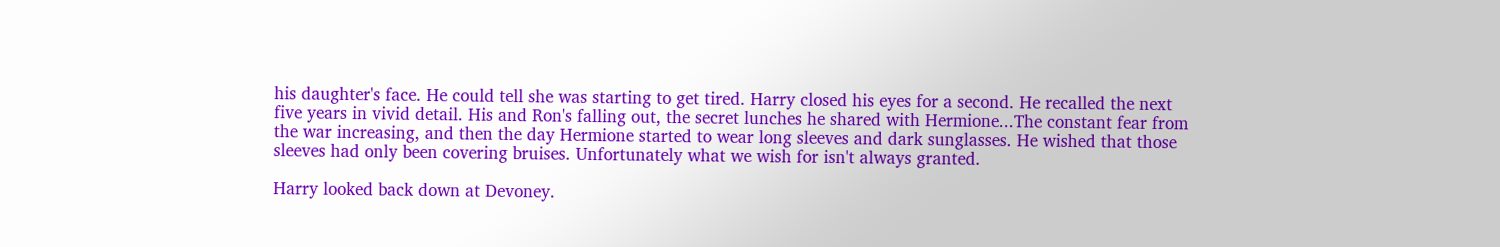his daughter's face. He could tell she was starting to get tired. Harry closed his eyes for a second. He recalled the next five years in vivid detail. His and Ron's falling out, the secret lunches he shared with Hermione...The constant fear from the war increasing, and then the day Hermione started to wear long sleeves and dark sunglasses. He wished that those sleeves had only been covering bruises. Unfortunately what we wish for isn't always granted.

Harry looked back down at Devoney.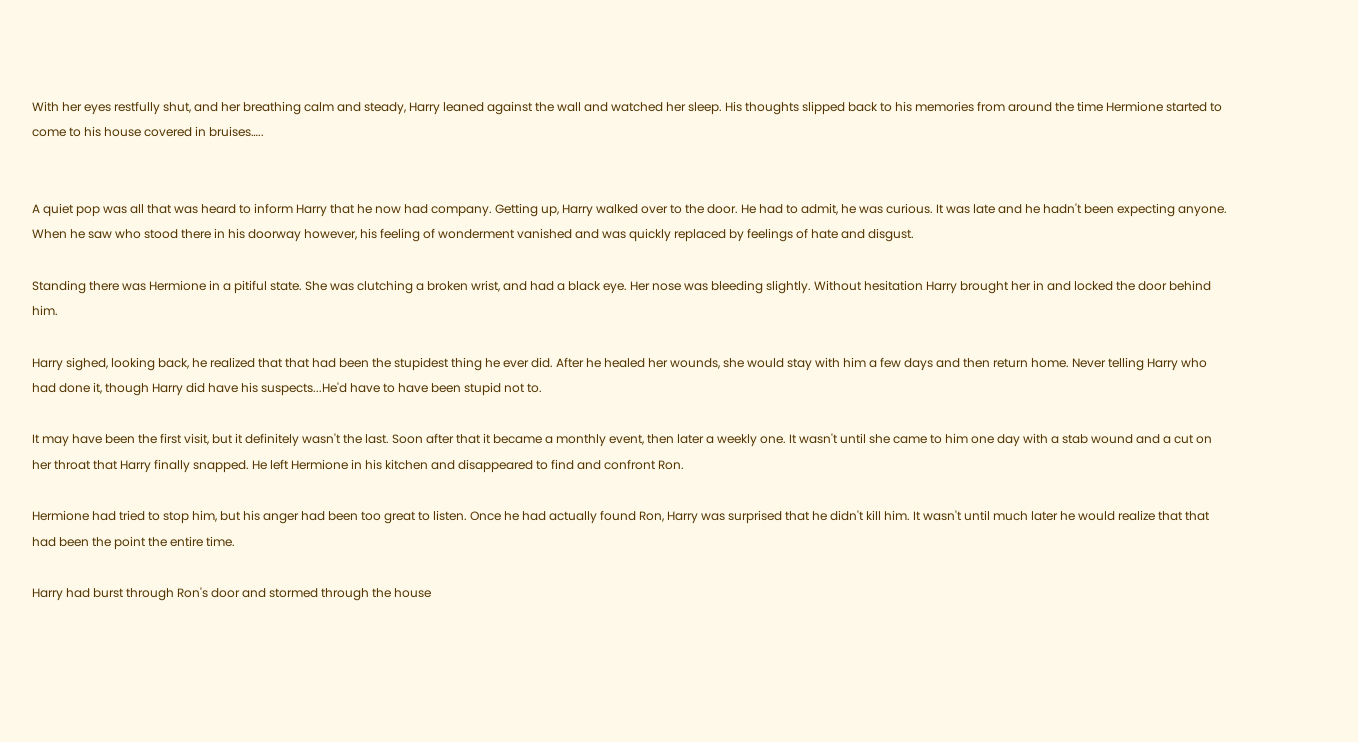With her eyes restfully shut, and her breathing calm and steady, Harry leaned against the wall and watched her sleep. His thoughts slipped back to his memories from around the time Hermione started to come to his house covered in bruises…..


A quiet pop was all that was heard to inform Harry that he now had company. Getting up, Harry walked over to the door. He had to admit, he was curious. It was late and he hadn't been expecting anyone. When he saw who stood there in his doorway however, his feeling of wonderment vanished and was quickly replaced by feelings of hate and disgust.

Standing there was Hermione in a pitiful state. She was clutching a broken wrist, and had a black eye. Her nose was bleeding slightly. Without hesitation Harry brought her in and locked the door behind him.

Harry sighed, looking back, he realized that that had been the stupidest thing he ever did. After he healed her wounds, she would stay with him a few days and then return home. Never telling Harry who had done it, though Harry did have his suspects...He'd have to have been stupid not to.

It may have been the first visit, but it definitely wasn't the last. Soon after that it became a monthly event, then later a weekly one. It wasn't until she came to him one day with a stab wound and a cut on her throat that Harry finally snapped. He left Hermione in his kitchen and disappeared to find and confront Ron.

Hermione had tried to stop him, but his anger had been too great to listen. Once he had actually found Ron, Harry was surprised that he didn't kill him. It wasn't until much later he would realize that that had been the point the entire time.

Harry had burst through Ron's door and stormed through the house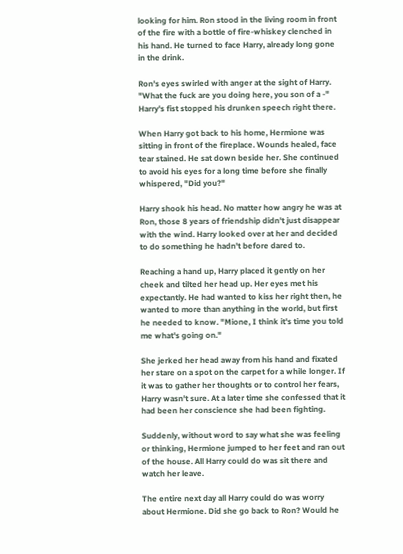looking for him. Ron stood in the living room in front of the fire with a bottle of fire-whiskey clenched in his hand. He turned to face Harry, already long gone in the drink.

Ron's eyes swirled with anger at the sight of Harry. "What the fuck are you doing here, you son of a -" Harry's fist stopped his drunken speech right there.

When Harry got back to his home, Hermione was sitting in front of the fireplace. Wounds healed, face tear stained. He sat down beside her. She continued to avoid his eyes for a long time before she finally whispered, "Did you?"

Harry shook his head. No matter how angry he was at Ron, those 8 years of friendship didn't just disappear with the wind. Harry looked over at her and decided to do something he hadn't before dared to.

Reaching a hand up, Harry placed it gently on her cheek and tilted her head up. Her eyes met his expectantly. He had wanted to kiss her right then, he wanted to more than anything in the world, but first he needed to know. "Mione, I think it's time you told me what's going on."

She jerked her head away from his hand and fixated her stare on a spot on the carpet for a while longer. If it was to gather her thoughts or to control her fears, Harry wasn't sure. At a later time she confessed that it had been her conscience she had been fighting.

Suddenly, without word to say what she was feeling or thinking, Hermione jumped to her feet and ran out of the house. All Harry could do was sit there and watch her leave.

The entire next day all Harry could do was worry about Hermione. Did she go back to Ron? Would he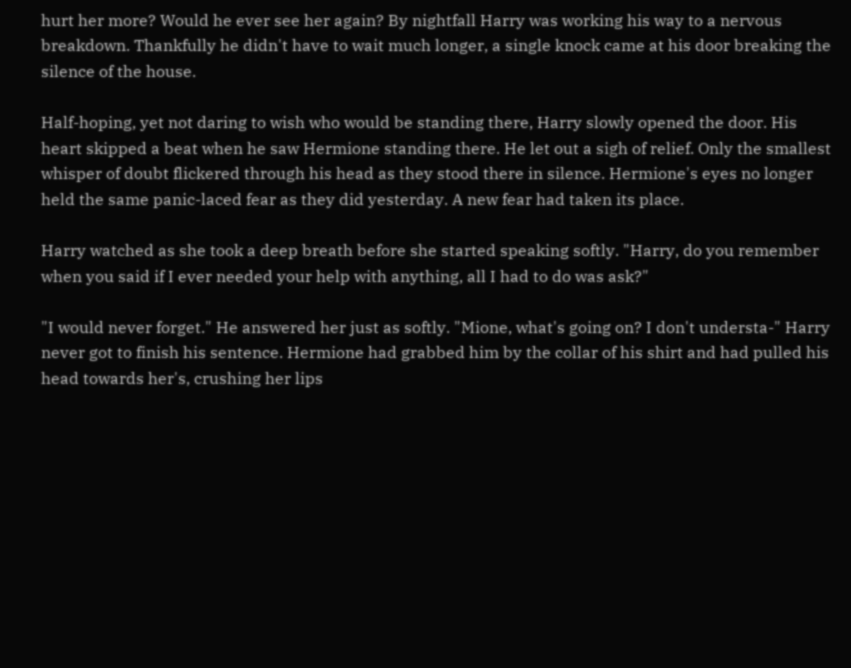hurt her more? Would he ever see her again? By nightfall Harry was working his way to a nervous breakdown. Thankfully he didn't have to wait much longer, a single knock came at his door breaking the silence of the house.

Half-hoping, yet not daring to wish who would be standing there, Harry slowly opened the door. His heart skipped a beat when he saw Hermione standing there. He let out a sigh of relief. Only the smallest whisper of doubt flickered through his head as they stood there in silence. Hermione's eyes no longer held the same panic-laced fear as they did yesterday. A new fear had taken its place.

Harry watched as she took a deep breath before she started speaking softly. "Harry, do you remember when you said if I ever needed your help with anything, all I had to do was ask?"

"I would never forget." He answered her just as softly. "Mione, what's going on? I don't understa-" Harry never got to finish his sentence. Hermione had grabbed him by the collar of his shirt and had pulled his head towards her's, crushing her lips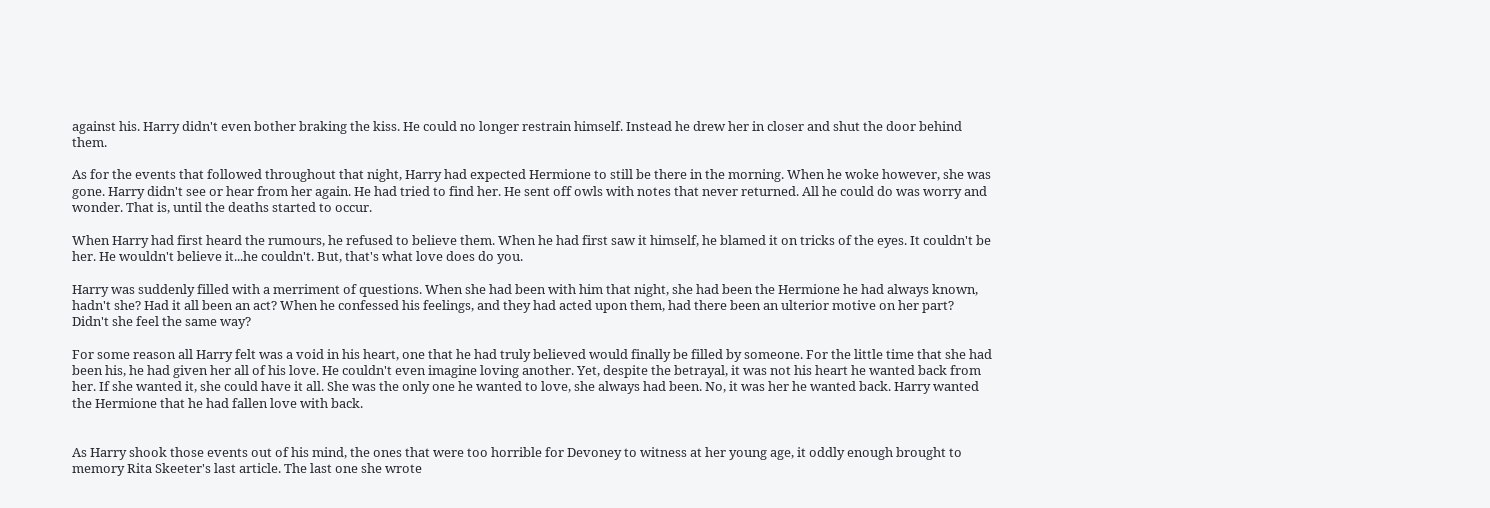against his. Harry didn't even bother braking the kiss. He could no longer restrain himself. Instead he drew her in closer and shut the door behind them.

As for the events that followed throughout that night, Harry had expected Hermione to still be there in the morning. When he woke however, she was gone. Harry didn't see or hear from her again. He had tried to find her. He sent off owls with notes that never returned. All he could do was worry and wonder. That is, until the deaths started to occur.

When Harry had first heard the rumours, he refused to believe them. When he had first saw it himself, he blamed it on tricks of the eyes. It couldn't be her. He wouldn't believe it...he couldn't. But, that's what love does do you.

Harry was suddenly filled with a merriment of questions. When she had been with him that night, she had been the Hermione he had always known, hadn't she? Had it all been an act? When he confessed his feelings, and they had acted upon them, had there been an ulterior motive on her part? Didn't she feel the same way?

For some reason all Harry felt was a void in his heart, one that he had truly believed would finally be filled by someone. For the little time that she had been his, he had given her all of his love. He couldn't even imagine loving another. Yet, despite the betrayal, it was not his heart he wanted back from her. If she wanted it, she could have it all. She was the only one he wanted to love, she always had been. No, it was her he wanted back. Harry wanted the Hermione that he had fallen love with back.


As Harry shook those events out of his mind, the ones that were too horrible for Devoney to witness at her young age, it oddly enough brought to memory Rita Skeeter's last article. The last one she wrote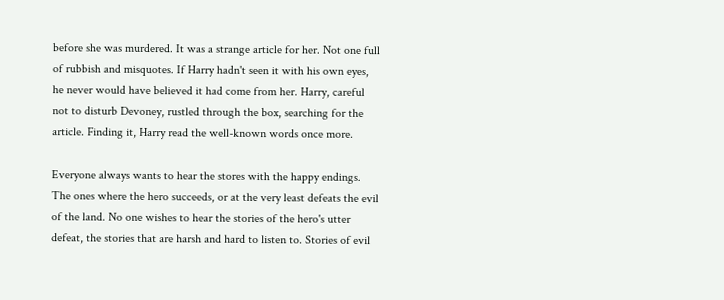before she was murdered. It was a strange article for her. Not one full of rubbish and misquotes. If Harry hadn't seen it with his own eyes, he never would have believed it had come from her. Harry, careful not to disturb Devoney, rustled through the box, searching for the article. Finding it, Harry read the well-known words once more.

Everyone always wants to hear the stores with the happy endings. The ones where the hero succeeds, or at the very least defeats the evil of the land. No one wishes to hear the stories of the hero's utter defeat, the stories that are harsh and hard to listen to. Stories of evil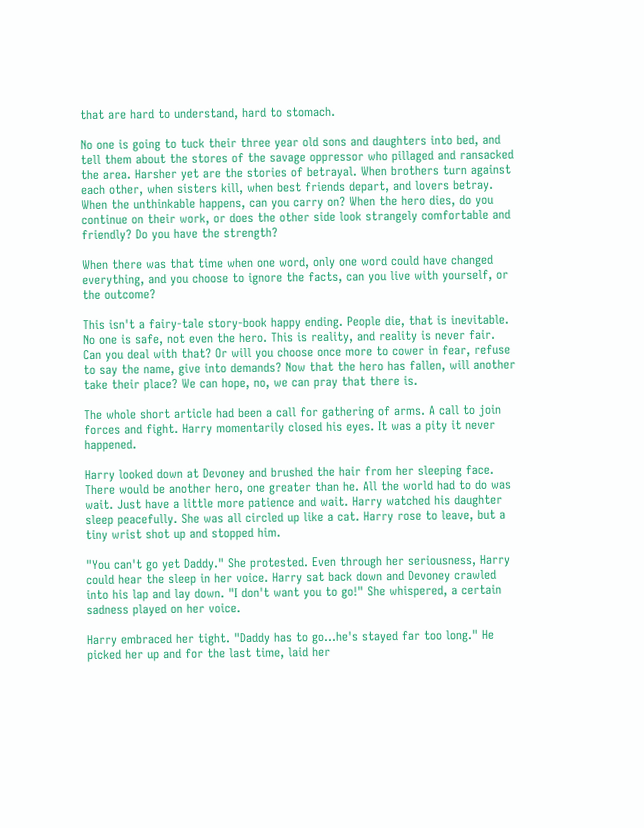that are hard to understand, hard to stomach.

No one is going to tuck their three year old sons and daughters into bed, and tell them about the stores of the savage oppressor who pillaged and ransacked the area. Harsher yet are the stories of betrayal. When brothers turn against each other, when sisters kill, when best friends depart, and lovers betray. When the unthinkable happens, can you carry on? When the hero dies, do you continue on their work, or does the other side look strangely comfortable and friendly? Do you have the strength?

When there was that time when one word, only one word could have changed everything, and you choose to ignore the facts, can you live with yourself, or the outcome?

This isn't a fairy-tale story-book happy ending. People die, that is inevitable. No one is safe, not even the hero. This is reality, and reality is never fair. Can you deal with that? Or will you choose once more to cower in fear, refuse to say the name, give into demands? Now that the hero has fallen, will another take their place? We can hope, no, we can pray that there is.

The whole short article had been a call for gathering of arms. A call to join forces and fight. Harry momentarily closed his eyes. It was a pity it never happened.

Harry looked down at Devoney and brushed the hair from her sleeping face. There would be another hero, one greater than he. All the world had to do was wait. Just have a little more patience and wait. Harry watched his daughter sleep peacefully. She was all circled up like a cat. Harry rose to leave, but a tiny wrist shot up and stopped him.

"You can't go yet Daddy." She protested. Even through her seriousness, Harry could hear the sleep in her voice. Harry sat back down and Devoney crawled into his lap and lay down. "I don't want you to go!" She whispered, a certain sadness played on her voice.

Harry embraced her tight. "Daddy has to go...he's stayed far too long." He picked her up and for the last time, laid her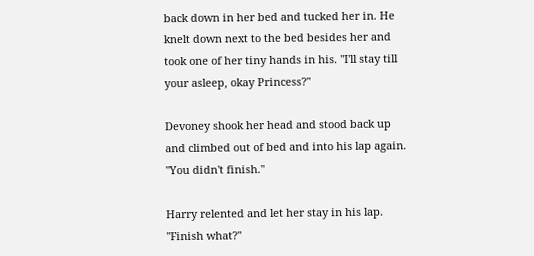back down in her bed and tucked her in. He knelt down next to the bed besides her and took one of her tiny hands in his. "I'll stay till your asleep, okay Princess?"

Devoney shook her head and stood back up and climbed out of bed and into his lap again. "You didn't finish."

Harry relented and let her stay in his lap. "Finish what?"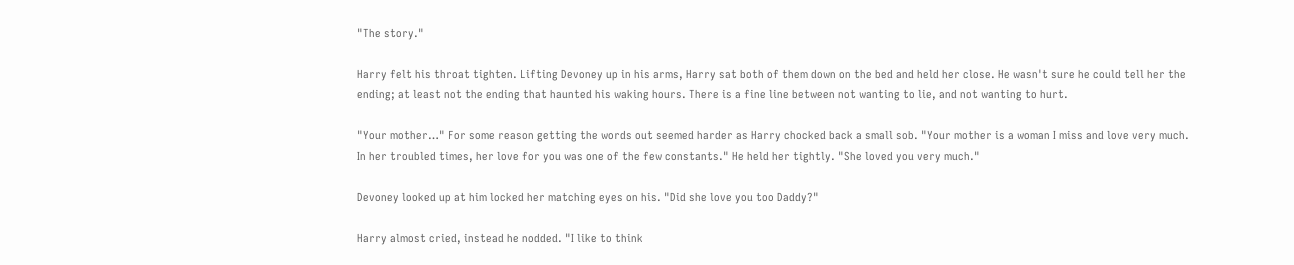"The story."

Harry felt his throat tighten. Lifting Devoney up in his arms, Harry sat both of them down on the bed and held her close. He wasn't sure he could tell her the ending; at least not the ending that haunted his waking hours. There is a fine line between not wanting to lie, and not wanting to hurt.

"Your mother…" For some reason getting the words out seemed harder as Harry chocked back a small sob. "Your mother is a woman I miss and love very much. In her troubled times, her love for you was one of the few constants." He held her tightly. "She loved you very much."

Devoney looked up at him locked her matching eyes on his. "Did she love you too Daddy?"

Harry almost cried, instead he nodded. "I like to think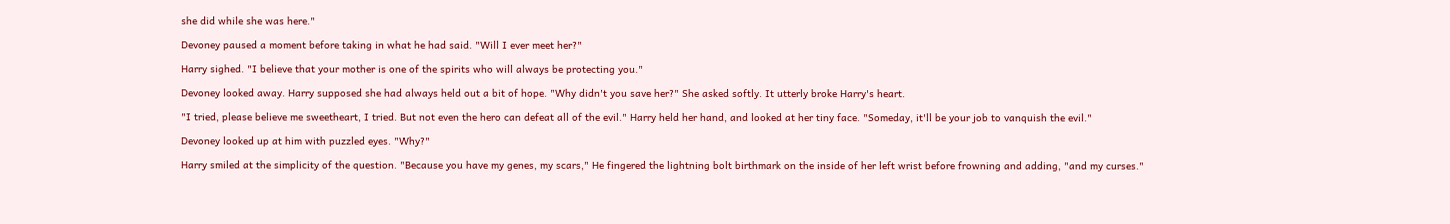she did while she was here."

Devoney paused a moment before taking in what he had said. "Will I ever meet her?"

Harry sighed. "I believe that your mother is one of the spirits who will always be protecting you."

Devoney looked away. Harry supposed she had always held out a bit of hope. "Why didn't you save her?" She asked softly. It utterly broke Harry's heart.

"I tried, please believe me sweetheart, I tried. But not even the hero can defeat all of the evil." Harry held her hand, and looked at her tiny face. "Someday, it'll be your job to vanquish the evil."

Devoney looked up at him with puzzled eyes. "Why?"

Harry smiled at the simplicity of the question. "Because you have my genes, my scars," He fingered the lightning bolt birthmark on the inside of her left wrist before frowning and adding, "and my curses."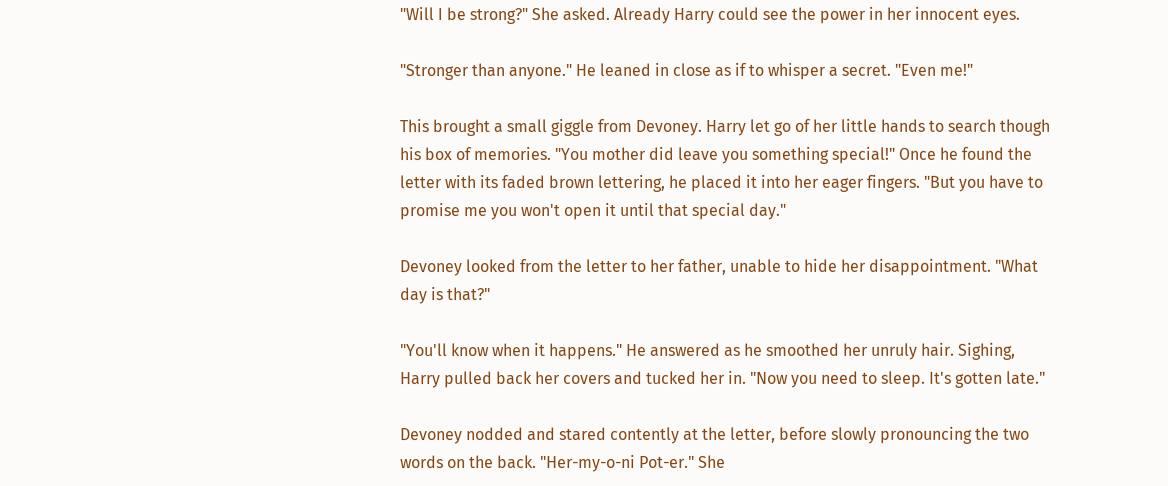"Will I be strong?" She asked. Already Harry could see the power in her innocent eyes.

"Stronger than anyone." He leaned in close as if to whisper a secret. "Even me!"

This brought a small giggle from Devoney. Harry let go of her little hands to search though his box of memories. "You mother did leave you something special!" Once he found the letter with its faded brown lettering, he placed it into her eager fingers. "But you have to promise me you won't open it until that special day."

Devoney looked from the letter to her father, unable to hide her disappointment. "What day is that?"

"You'll know when it happens." He answered as he smoothed her unruly hair. Sighing, Harry pulled back her covers and tucked her in. "Now you need to sleep. It's gotten late."

Devoney nodded and stared contently at the letter, before slowly pronouncing the two words on the back. "Her-my-o-ni Pot-er." She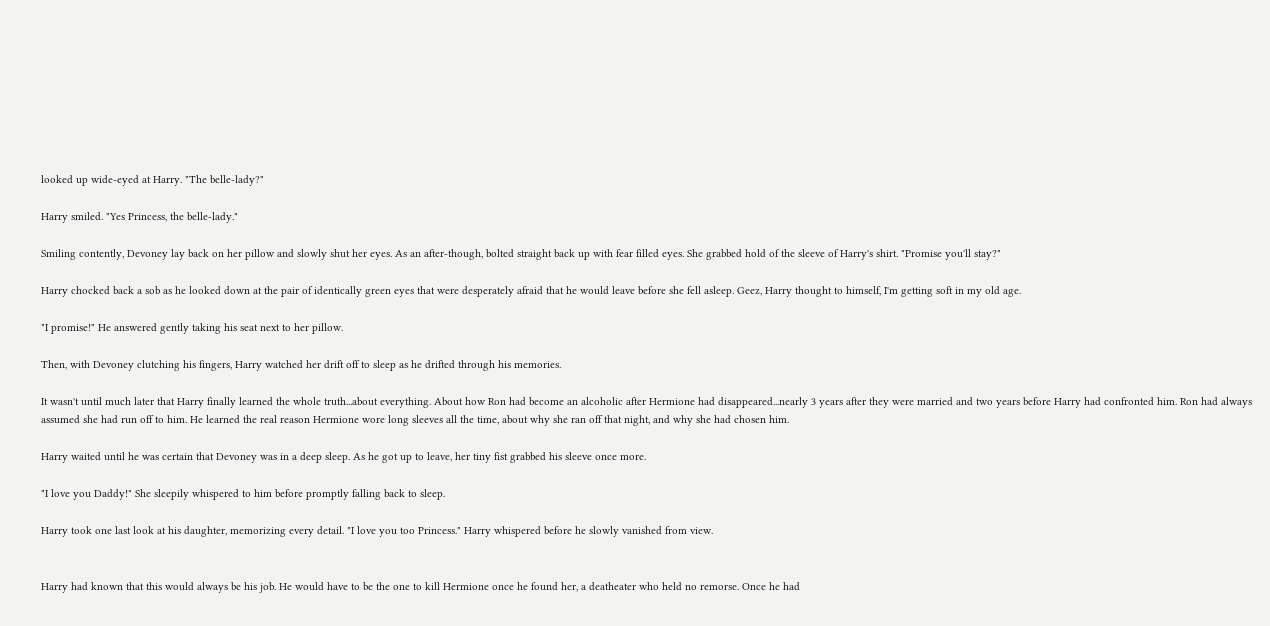looked up wide-eyed at Harry. "The belle-lady?"

Harry smiled. "Yes Princess, the belle-lady."

Smiling contently, Devoney lay back on her pillow and slowly shut her eyes. As an after-though, bolted straight back up with fear filled eyes. She grabbed hold of the sleeve of Harry's shirt. "Promise you'll stay?"

Harry chocked back a sob as he looked down at the pair of identically green eyes that were desperately afraid that he would leave before she fell asleep. Geez, Harry thought to himself, I'm getting soft in my old age.

"I promise!" He answered gently taking his seat next to her pillow.

Then, with Devoney clutching his fingers, Harry watched her drift off to sleep as he drifted through his memories.

It wasn't until much later that Harry finally learned the whole truth...about everything. About how Ron had become an alcoholic after Hermione had disappeared...nearly 3 years after they were married and two years before Harry had confronted him. Ron had always assumed she had run off to him. He learned the real reason Hermione wore long sleeves all the time, about why she ran off that night, and why she had chosen him.

Harry waited until he was certain that Devoney was in a deep sleep. As he got up to leave, her tiny fist grabbed his sleeve once more.

"I love you Daddy!" She sleepily whispered to him before promptly falling back to sleep.

Harry took one last look at his daughter, memorizing every detail. "I love you too Princess." Harry whispered before he slowly vanished from view.


Harry had known that this would always be his job. He would have to be the one to kill Hermione once he found her, a deatheater who held no remorse. Once he had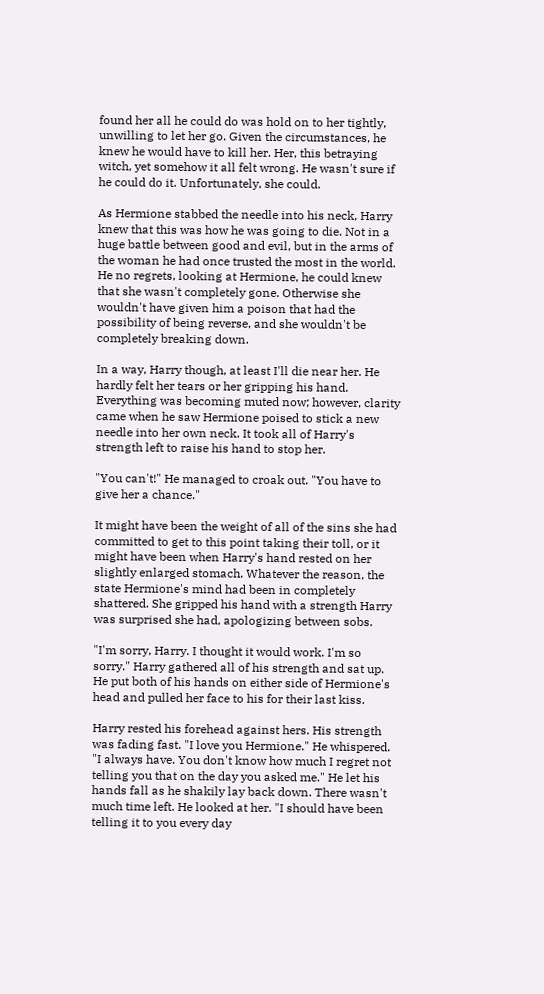found her all he could do was hold on to her tightly, unwilling to let her go. Given the circumstances, he knew he would have to kill her. Her, this betraying witch, yet somehow it all felt wrong. He wasn't sure if he could do it. Unfortunately, she could.

As Hermione stabbed the needle into his neck, Harry knew that this was how he was going to die. Not in a huge battle between good and evil, but in the arms of the woman he had once trusted the most in the world. He no regrets, looking at Hermione, he could knew that she wasn't completely gone. Otherwise she wouldn't have given him a poison that had the possibility of being reverse, and she wouldn't be completely breaking down.

In a way, Harry though, at least I'll die near her. He hardly felt her tears or her gripping his hand. Everything was becoming muted now; however, clarity came when he saw Hermione poised to stick a new needle into her own neck. It took all of Harry's strength left to raise his hand to stop her.

"You can't!" He managed to croak out. "You have to give her a chance."

It might have been the weight of all of the sins she had committed to get to this point taking their toll, or it might have been when Harry's hand rested on her slightly enlarged stomach. Whatever the reason, the state Hermione's mind had been in completely shattered. She gripped his hand with a strength Harry was surprised she had, apologizing between sobs.

"I'm sorry, Harry. I thought it would work. I'm so sorry." Harry gathered all of his strength and sat up. He put both of his hands on either side of Hermione's head and pulled her face to his for their last kiss.

Harry rested his forehead against hers. His strength was fading fast. "I love you Hermione." He whispered. "I always have. You don't know how much I regret not telling you that on the day you asked me." He let his hands fall as he shakily lay back down. There wasn't much time left. He looked at her. "I should have been telling it to you every day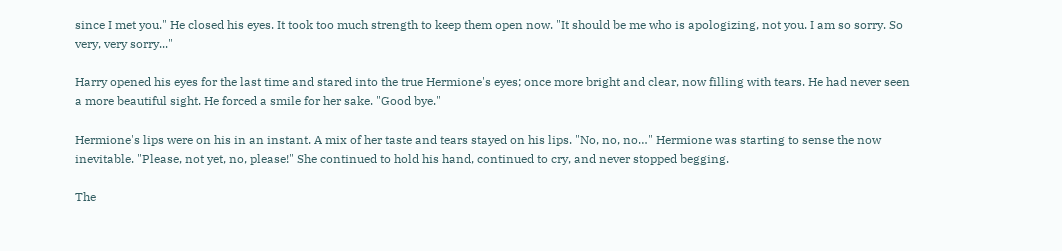since I met you." He closed his eyes. It took too much strength to keep them open now. "It should be me who is apologizing, not you. I am so sorry. So very, very sorry..."

Harry opened his eyes for the last time and stared into the true Hermione's eyes; once more bright and clear, now filling with tears. He had never seen a more beautiful sight. He forced a smile for her sake. "Good bye."

Hermione's lips were on his in an instant. A mix of her taste and tears stayed on his lips. "No, no, no…" Hermione was starting to sense the now inevitable. "Please, not yet, no, please!" She continued to hold his hand, continued to cry, and never stopped begging.

The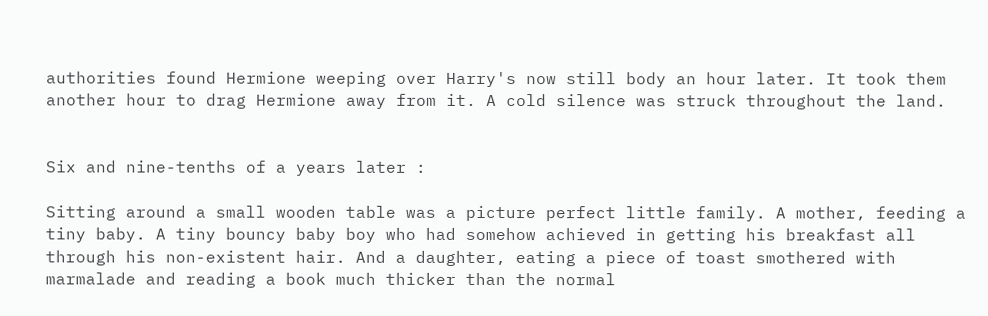authorities found Hermione weeping over Harry's now still body an hour later. It took them another hour to drag Hermione away from it. A cold silence was struck throughout the land.


Six and nine-tenths of a years later :

Sitting around a small wooden table was a picture perfect little family. A mother, feeding a tiny baby. A tiny bouncy baby boy who had somehow achieved in getting his breakfast all through his non-existent hair. And a daughter, eating a piece of toast smothered with marmalade and reading a book much thicker than the normal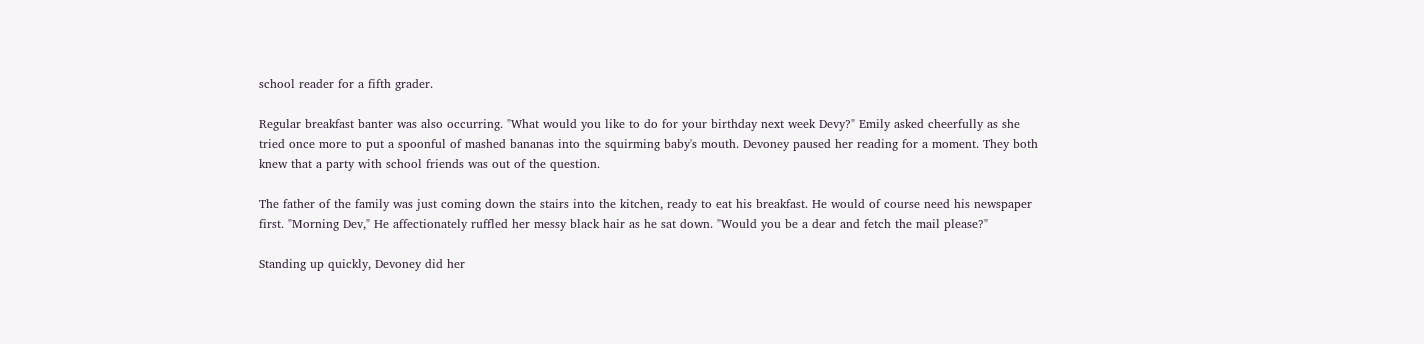school reader for a fifth grader.

Regular breakfast banter was also occurring. "What would you like to do for your birthday next week Devy?" Emily asked cheerfully as she tried once more to put a spoonful of mashed bananas into the squirming baby's mouth. Devoney paused her reading for a moment. They both knew that a party with school friends was out of the question.

The father of the family was just coming down the stairs into the kitchen, ready to eat his breakfast. He would of course need his newspaper first. "Morning Dev," He affectionately ruffled her messy black hair as he sat down. "Would you be a dear and fetch the mail please?"

Standing up quickly, Devoney did her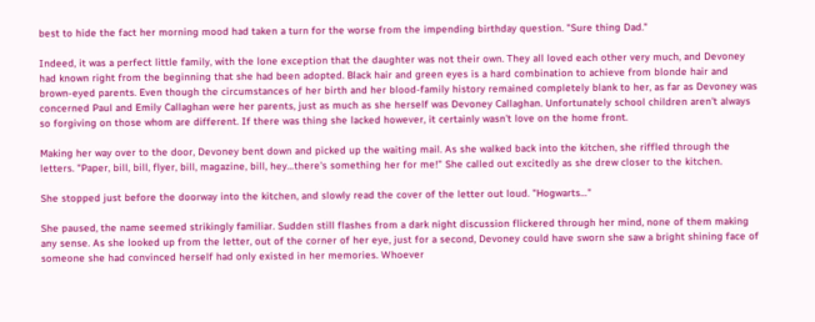best to hide the fact her morning mood had taken a turn for the worse from the impending birthday question. "Sure thing Dad."

Indeed, it was a perfect little family, with the lone exception that the daughter was not their own. They all loved each other very much, and Devoney had known right from the beginning that she had been adopted. Black hair and green eyes is a hard combination to achieve from blonde hair and brown-eyed parents. Even though the circumstances of her birth and her blood-family history remained completely blank to her, as far as Devoney was concerned Paul and Emily Callaghan were her parents, just as much as she herself was Devoney Callaghan. Unfortunately school children aren't always so forgiving on those whom are different. If there was thing she lacked however, it certainly wasn't love on the home front.

Making her way over to the door, Devoney bent down and picked up the waiting mail. As she walked back into the kitchen, she riffled through the letters. "Paper, bill, bill, flyer, bill, magazine, bill, hey…there's something her for me!" She called out excitedly as she drew closer to the kitchen.

She stopped just before the doorway into the kitchen, and slowly read the cover of the letter out loud. "Hogwarts…"

She paused, the name seemed strikingly familiar. Sudden still flashes from a dark night discussion flickered through her mind, none of them making any sense. As she looked up from the letter, out of the corner of her eye, just for a second, Devoney could have sworn she saw a bright shining face of someone she had convinced herself had only existed in her memories. Whoever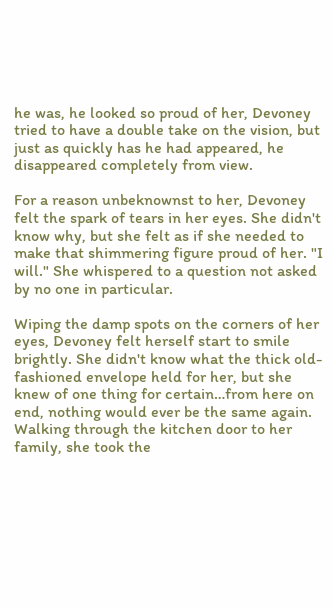he was, he looked so proud of her, Devoney tried to have a double take on the vision, but just as quickly has he had appeared, he disappeared completely from view.

For a reason unbeknownst to her, Devoney felt the spark of tears in her eyes. She didn't know why, but she felt as if she needed to make that shimmering figure proud of her. "I will." She whispered to a question not asked by no one in particular.

Wiping the damp spots on the corners of her eyes, Devoney felt herself start to smile brightly. She didn't know what the thick old-fashioned envelope held for her, but she knew of one thing for certain…from here on end, nothing would ever be the same again. Walking through the kitchen door to her family, she took the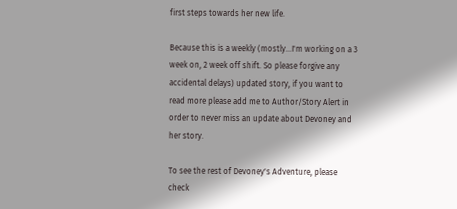first steps towards her new life.

Because this is a weekly (mostly...I'm working on a 3 week on, 2 week off shift. So please forgive any accidental delays) updated story, if you want to read more please add me to Author/Story Alert in order to never miss an update about Devoney and her story.

To see the rest of Devoney's Adventure, please check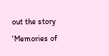out the story 'Memories of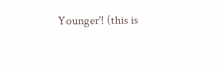Younger'! (this is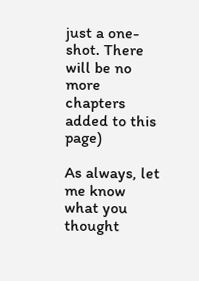just a one-shot. There will be no more chapters added to this page)

As always, let me know what you thought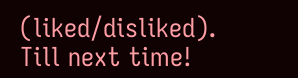(liked/disliked). Till next time!